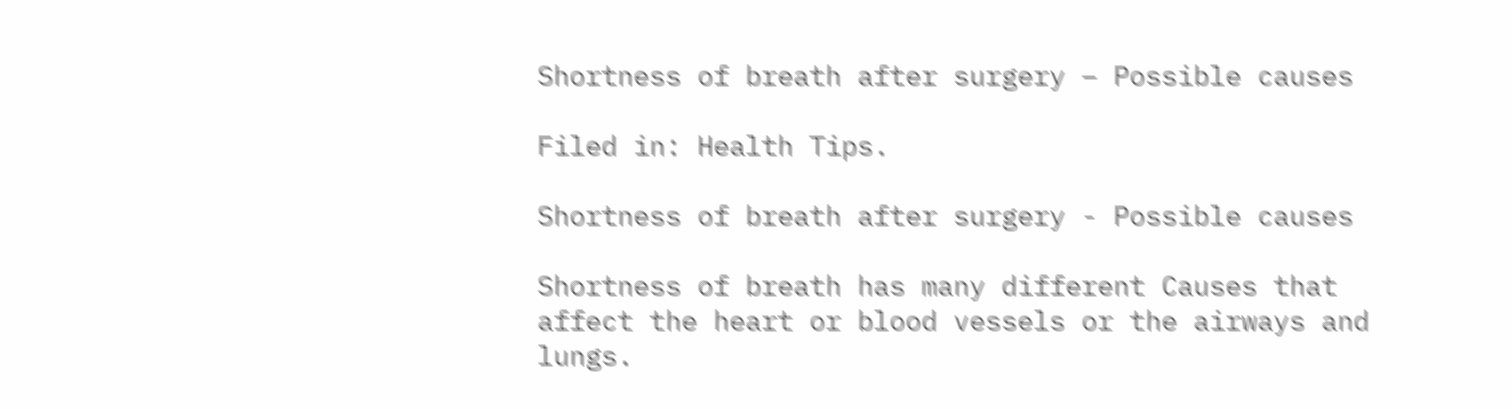Shortness of breath after surgery – Possible causes

Filed in: Health Tips.

Shortness of breath after surgery - Possible causes

Shortness of breath has many different Causes that affect the heart or blood vessels or the airways and lungs.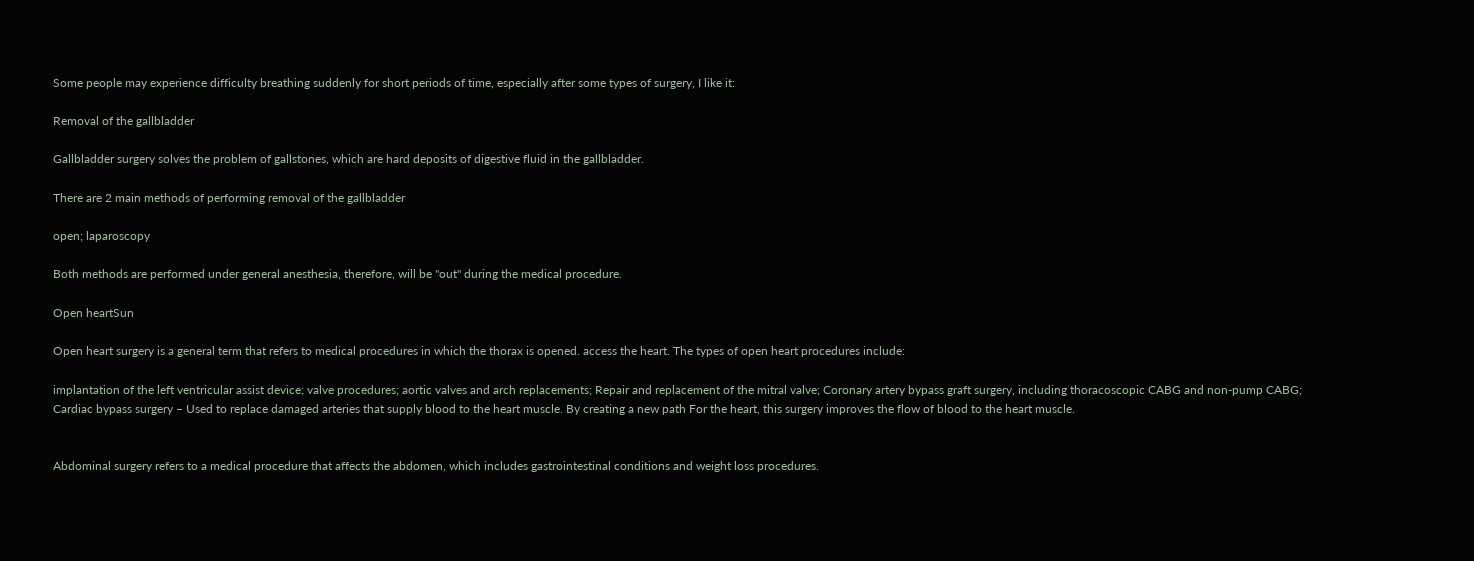Some people may experience difficulty breathing suddenly for short periods of time, especially after some types of surgery, I like it:

Removal of the gallbladder

Gallbladder surgery solves the problem of gallstones, which are hard deposits of digestive fluid in the gallbladder.

There are 2 main methods of performing removal of the gallbladder

open; laparoscopy

Both methods are performed under general anesthesia, therefore, will be "out" during the medical procedure.

Open heartSun

Open heart surgery is a general term that refers to medical procedures in which the thorax is opened. access the heart. The types of open heart procedures include:

implantation of the left ventricular assist device; valve procedures; aortic valves and arch replacements; Repair and replacement of the mitral valve; Coronary artery bypass graft surgery, including thoracoscopic CABG and non-pump CABG; Cardiac bypass surgery – Used to replace damaged arteries that supply blood to the heart muscle. By creating a new path For the heart, this surgery improves the flow of blood to the heart muscle.


Abdominal surgery refers to a medical procedure that affects the abdomen, which includes gastrointestinal conditions and weight loss procedures.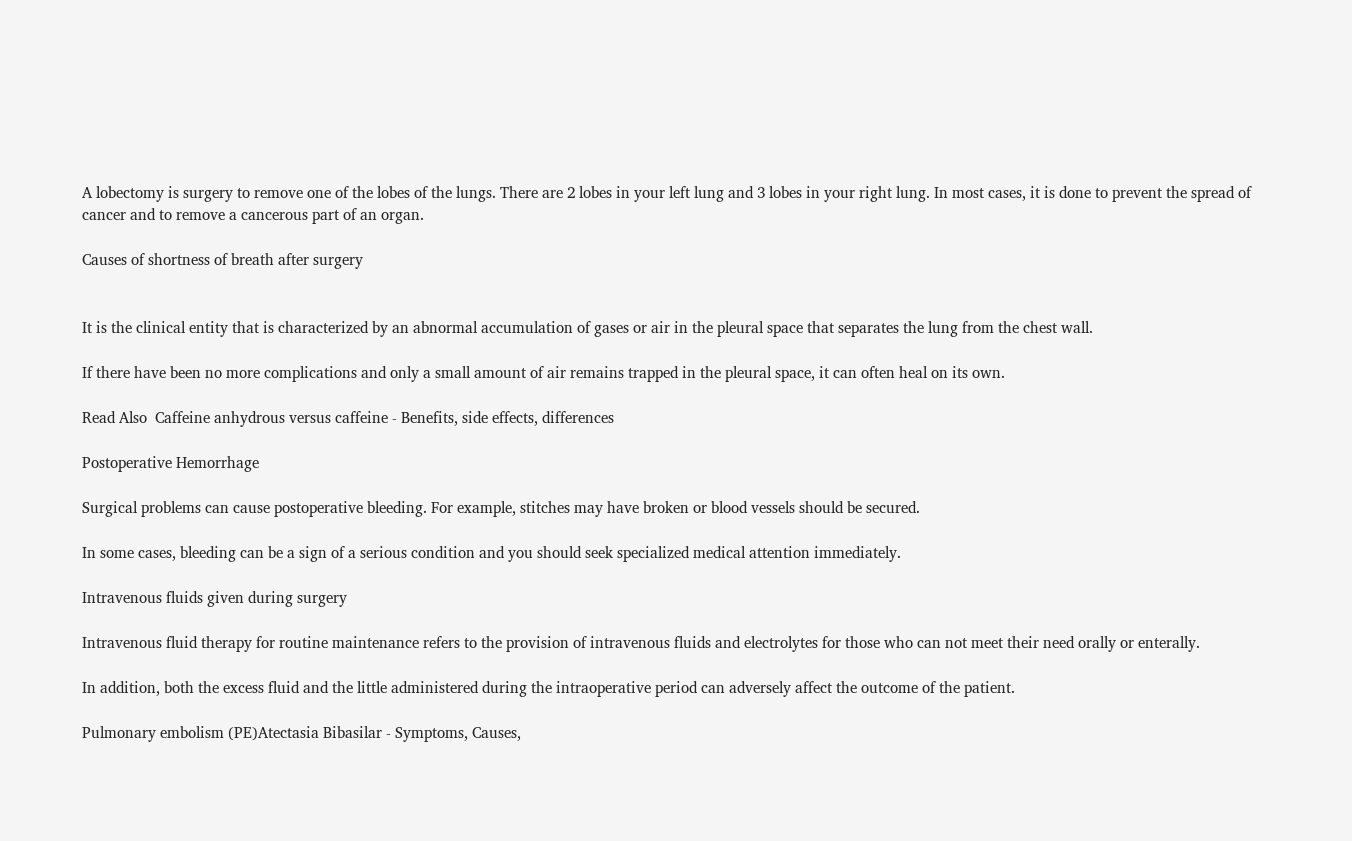A lobectomy is surgery to remove one of the lobes of the lungs. There are 2 lobes in your left lung and 3 lobes in your right lung. In most cases, it is done to prevent the spread of cancer and to remove a cancerous part of an organ.

Causes of shortness of breath after surgery


It is the clinical entity that is characterized by an abnormal accumulation of gases or air in the pleural space that separates the lung from the chest wall.

If there have been no more complications and only a small amount of air remains trapped in the pleural space, it can often heal on its own.

Read Also  Caffeine anhydrous versus caffeine - Benefits, side effects, differences

Postoperative Hemorrhage

Surgical problems can cause postoperative bleeding. For example, stitches may have broken or blood vessels should be secured.

In some cases, bleeding can be a sign of a serious condition and you should seek specialized medical attention immediately.

Intravenous fluids given during surgery

Intravenous fluid therapy for routine maintenance refers to the provision of intravenous fluids and electrolytes for those who can not meet their need orally or enterally.

In addition, both the excess fluid and the little administered during the intraoperative period can adversely affect the outcome of the patient.

Pulmonary embolism (PE)Atectasia Bibasilar - Symptoms, Causes,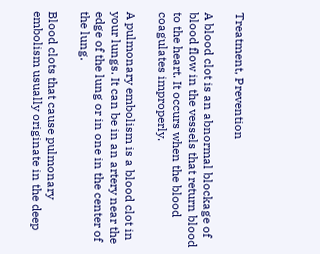Treatment, Prevention

A blood clot is an abnormal blockage of blood flow in the vessels that return blood to the heart. It occurs when the blood coagulates improperly.

A pulmonary embolism is a blood clot in your lungs. It can be in an artery near the edge of the lung or in one in the center of the lung.

Blood clots that cause pulmonary embolism usually originate in the deep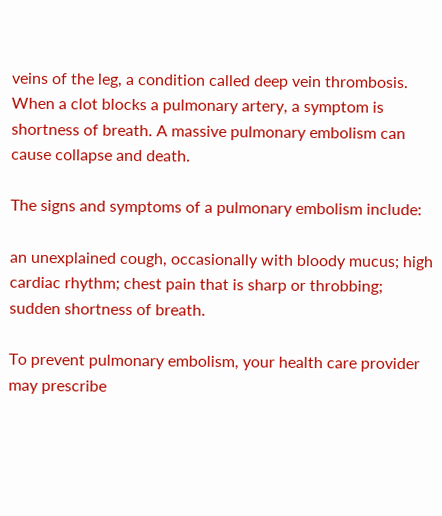veins of the leg, a condition called deep vein thrombosis. When a clot blocks a pulmonary artery, a symptom is shortness of breath. A massive pulmonary embolism can cause collapse and death.

The signs and symptoms of a pulmonary embolism include:

an unexplained cough, occasionally with bloody mucus; high cardiac rhythm; chest pain that is sharp or throbbing; sudden shortness of breath.

To prevent pulmonary embolism, your health care provider may prescribe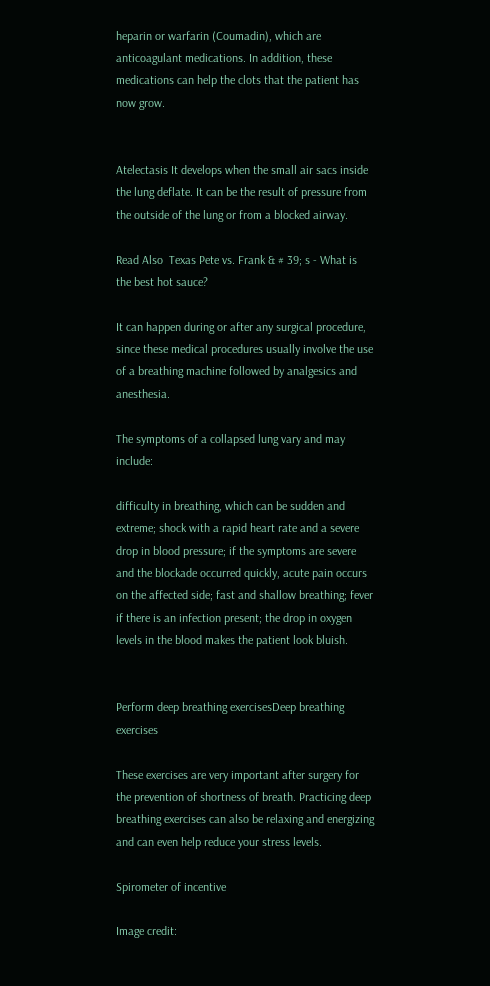heparin or warfarin (Coumadin), which are anticoagulant medications. In addition, these medications can help the clots that the patient has now grow.


Atelectasis It develops when the small air sacs inside the lung deflate. It can be the result of pressure from the outside of the lung or from a blocked airway.

Read Also  Texas Pete vs. Frank & # 39; s - What is the best hot sauce?

It can happen during or after any surgical procedure, since these medical procedures usually involve the use of a breathing machine followed by analgesics and anesthesia.

The symptoms of a collapsed lung vary and may include:

difficulty in breathing, which can be sudden and extreme; shock with a rapid heart rate and a severe drop in blood pressure; if the symptoms are severe and the blockade occurred quickly, acute pain occurs on the affected side; fast and shallow breathing; fever if there is an infection present; the drop in oxygen levels in the blood makes the patient look bluish.


Perform deep breathing exercisesDeep breathing exercises

These exercises are very important after surgery for the prevention of shortness of breath. Practicing deep breathing exercises can also be relaxing and energizing and can even help reduce your stress levels.

Spirometer of incentive

Image credit: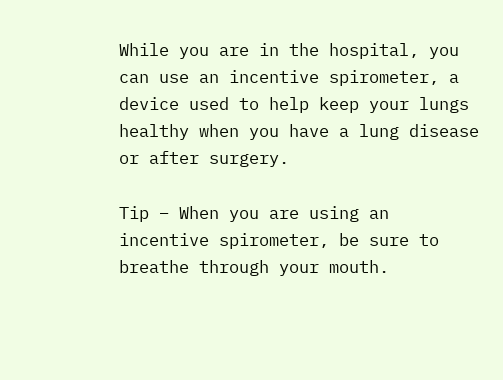While you are in the hospital, you can use an incentive spirometer, a device used to help keep your lungs healthy when you have a lung disease or after surgery.

Tip – When you are using an incentive spirometer, be sure to breathe through your mouth.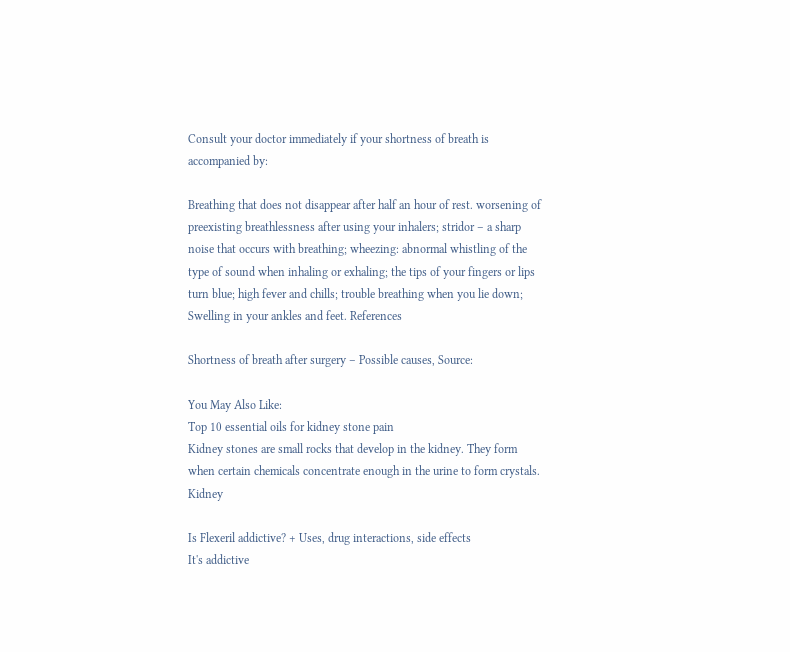Consult your doctor immediately if your shortness of breath is accompanied by:

Breathing that does not disappear after half an hour of rest. worsening of preexisting breathlessness after using your inhalers; stridor – a sharp noise that occurs with breathing; wheezing: abnormal whistling of the type of sound when inhaling or exhaling; the tips of your fingers or lips turn blue; high fever and chills; trouble breathing when you lie down; Swelling in your ankles and feet. References

Shortness of breath after surgery – Possible causes, Source:

You May Also Like:
Top 10 essential oils for kidney stone pain
Kidney stones are small rocks that develop in the kidney. They form when certain chemicals concentrate enough in the urine to form crystals. Kidney

Is Flexeril addictive? + Uses, drug interactions, side effects
It's addictive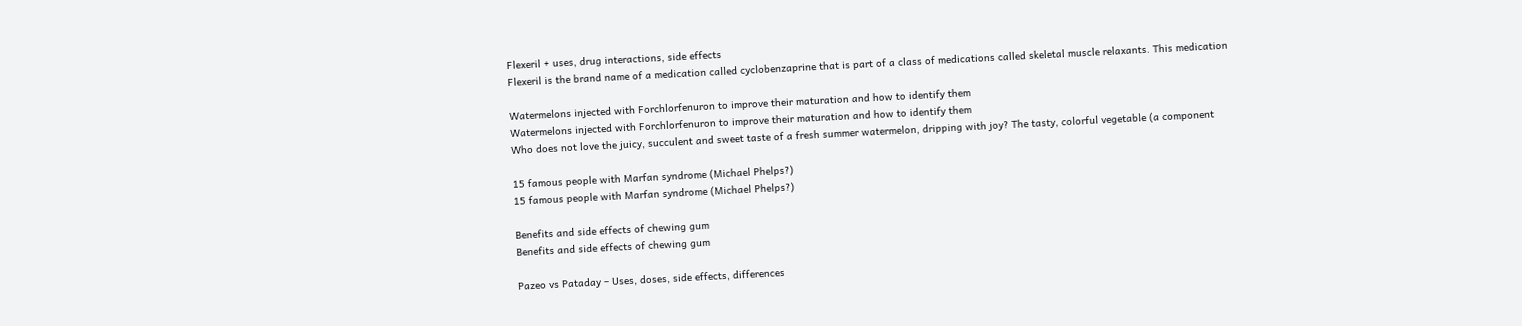Flexeril + uses, drug interactions, side effects
Flexeril is the brand name of a medication called cyclobenzaprine that is part of a class of medications called skeletal muscle relaxants. This medication

Watermelons injected with Forchlorfenuron to improve their maturation and how to identify them
Watermelons injected with Forchlorfenuron to improve their maturation and how to identify them
Who does not love the juicy, succulent and sweet taste of a fresh summer watermelon, dripping with joy? The tasty, colorful vegetable (a component

15 famous people with Marfan syndrome (Michael Phelps?)
15 famous people with Marfan syndrome (Michael Phelps?)

Benefits and side effects of chewing gum
Benefits and side effects of chewing gum

Pazeo vs Pataday – Uses, doses, side effects, differences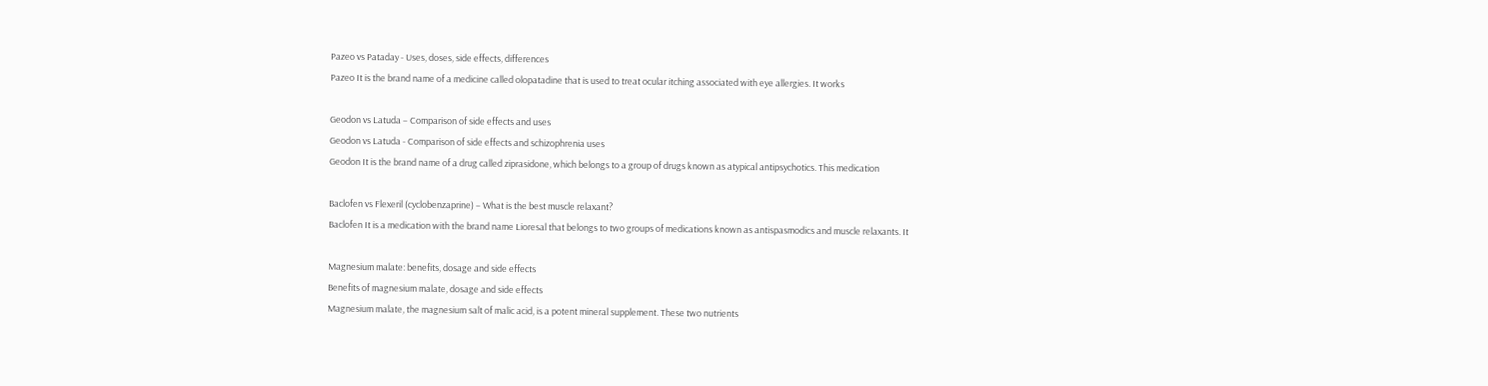Pazeo vs Pataday - Uses, doses, side effects, differences
Pazeo It is the brand name of a medicine called olopatadine that is used to treat ocular itching associated with eye allergies. It works

Geodon vs Latuda – Comparison of side effects and uses
Geodon vs Latuda - Comparison of side effects and schizophrenia uses
Geodon It is the brand name of a drug called ziprasidone, which belongs to a group of drugs known as atypical antipsychotics. This medication

Baclofen vs Flexeril (cyclobenzaprine) – What is the best muscle relaxant?
Baclofen It is a medication with the brand name Lioresal that belongs to two groups of medications known as antispasmodics and muscle relaxants. It

Magnesium malate: benefits, dosage and side effects
Benefits of magnesium malate, dosage and side effects
Magnesium malate, the magnesium salt of malic acid, is a potent mineral supplement. These two nutrients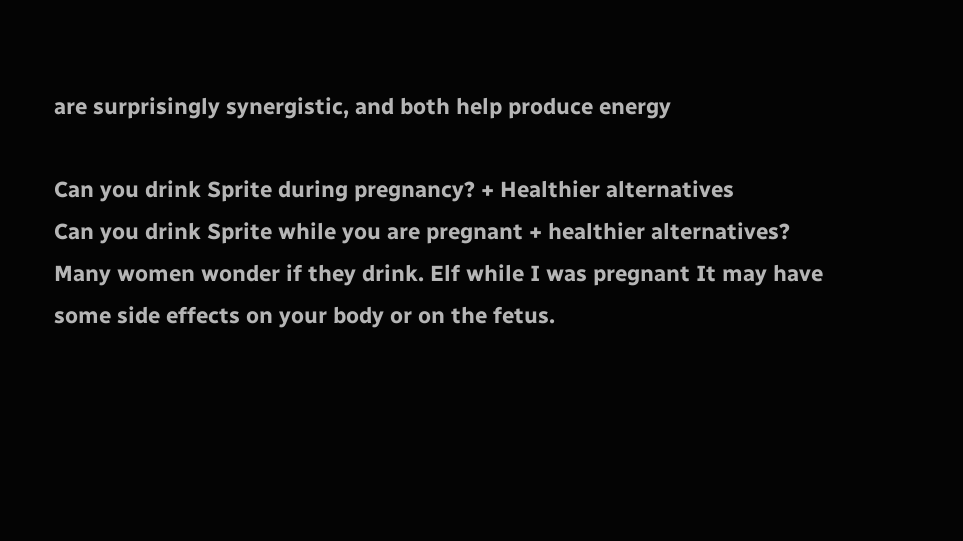are surprisingly synergistic, and both help produce energy

Can you drink Sprite during pregnancy? + Healthier alternatives
Can you drink Sprite while you are pregnant + healthier alternatives?
Many women wonder if they drink. Elf while I was pregnant It may have some side effects on your body or on the fetus.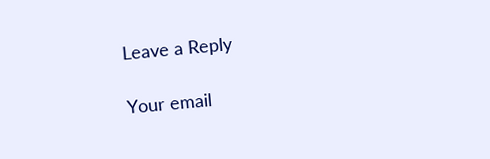Leave a Reply

Your email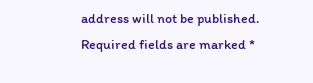address will not be published. Required fields are marked *